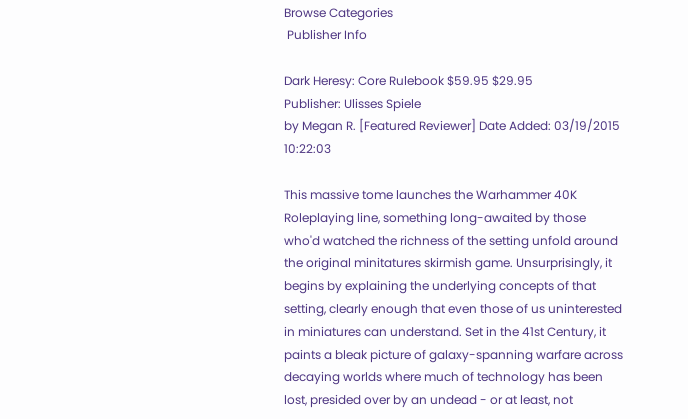Browse Categories
 Publisher Info

Dark Heresy: Core Rulebook $59.95 $29.95
Publisher: Ulisses Spiele
by Megan R. [Featured Reviewer] Date Added: 03/19/2015 10:22:03

This massive tome launches the Warhammer 40K Roleplaying line, something long-awaited by those who'd watched the richness of the setting unfold around the original minitatures skirmish game. Unsurprisingly, it begins by explaining the underlying concepts of that setting, clearly enough that even those of us uninterested in miniatures can understand. Set in the 41st Century, it paints a bleak picture of galaxy-spanning warfare across decaying worlds where much of technology has been lost, presided over by an undead - or at least, not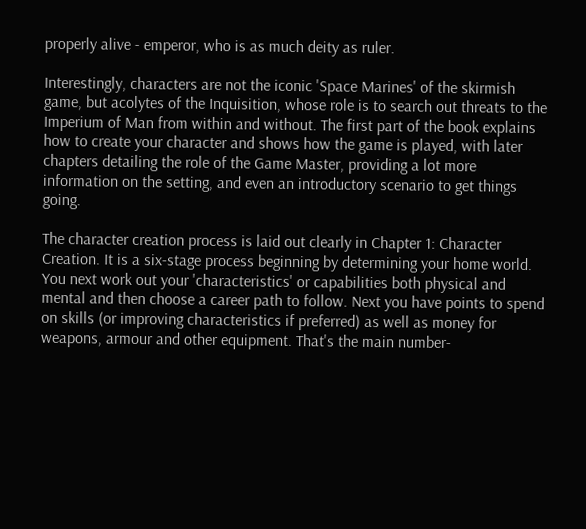properly alive - emperor, who is as much deity as ruler.

Interestingly, characters are not the iconic 'Space Marines' of the skirmish game, but acolytes of the Inquisition, whose role is to search out threats to the Imperium of Man from within and without. The first part of the book explains how to create your character and shows how the game is played, with later chapters detailing the role of the Game Master, providing a lot more information on the setting, and even an introductory scenario to get things going.

The character creation process is laid out clearly in Chapter 1: Character Creation. It is a six-stage process beginning by determining your home world. You next work out your 'characteristics' or capabilities both physical and mental and then choose a career path to follow. Next you have points to spend on skills (or improving characteristics if preferred) as well as money for weapons, armour and other equipment. That's the main number-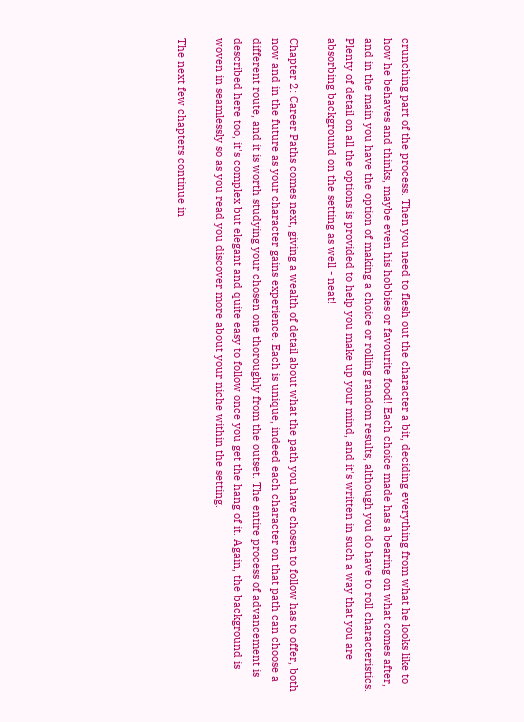crunching part of the process. Then you need to flesh out the character a bit, deciding everything from what he looks like to how he behaves and thinks, maybe even his hobbies or favourite food! Each choice made has a bearing on what comes after, and in the main you have the option of making a choice or rolling random results, although you do have to roll characteristics. Plenty of detail on all the options is provided to help you make up your mind, and it's written in such a way that you are absorbing background on the setting as well - neat!

Chapter 2: Career Paths comes next, giving a wealth of detail about what the path you have chosen to follow has to offer, both now and in the future as your character gains experience. Each is unique, indeed each character on that path can choose a different route, and it is worth studying your chosen one thoroughly from the outset. The entire process of advancement is described here too, it's complex but elegant and quite easy to follow once you get the hang of it. Again, the background is woven in seamlessly so as you read you discover more about your niche within the setting.

The next few chapters continue in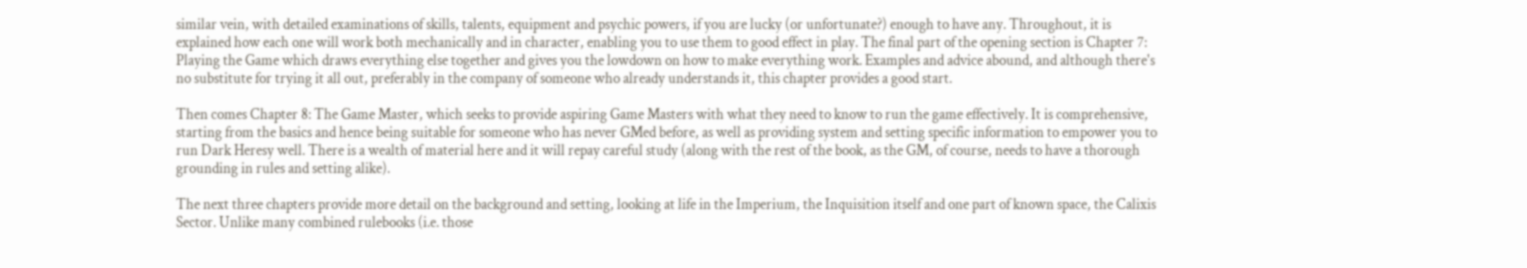similar vein, with detailed examinations of skills, talents, equipment and psychic powers, if you are lucky (or unfortunate?) enough to have any. Throughout, it is explained how each one will work both mechanically and in character, enabling you to use them to good effect in play. The final part of the opening section is Chapter 7: Playing the Game which draws everything else together and gives you the lowdown on how to make everything work. Examples and advice abound, and although there's no substitute for trying it all out, preferably in the company of someone who already understands it, this chapter provides a good start.

Then comes Chapter 8: The Game Master, which seeks to provide aspiring Game Masters with what they need to know to run the game effectively. It is comprehensive, starting from the basics and hence being suitable for someone who has never GMed before, as well as providing system and setting specific information to empower you to run Dark Heresy well. There is a wealth of material here and it will repay careful study (along with the rest of the book, as the GM, of course, needs to have a thorough grounding in rules and setting alike).

The next three chapters provide more detail on the background and setting, looking at life in the Imperium, the Inquisition itself and one part of known space, the Calixis Sector. Unlike many combined rulebooks (i.e. those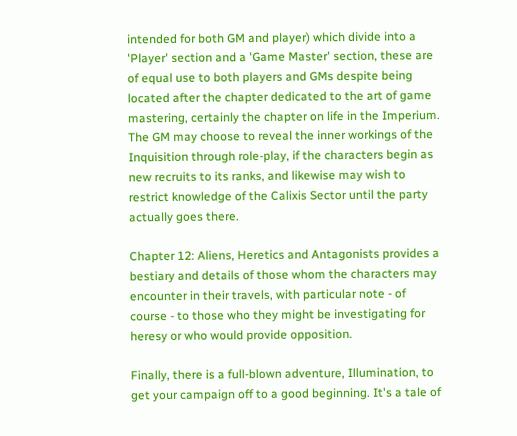intended for both GM and player) which divide into a 'Player' section and a 'Game Master' section, these are of equal use to both players and GMs despite being located after the chapter dedicated to the art of game mastering, certainly the chapter on life in the Imperium. The GM may choose to reveal the inner workings of the Inquisition through role-play, if the characters begin as new recruits to its ranks, and likewise may wish to restrict knowledge of the Calixis Sector until the party actually goes there.

Chapter 12: Aliens, Heretics and Antagonists provides a bestiary and details of those whom the characters may encounter in their travels, with particular note - of course - to those who they might be investigating for heresy or who would provide opposition.

Finally, there is a full-blown adventure, Illumination, to get your campaign off to a good beginning. It's a tale of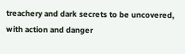treachery and dark secrets to be uncovered, with action and danger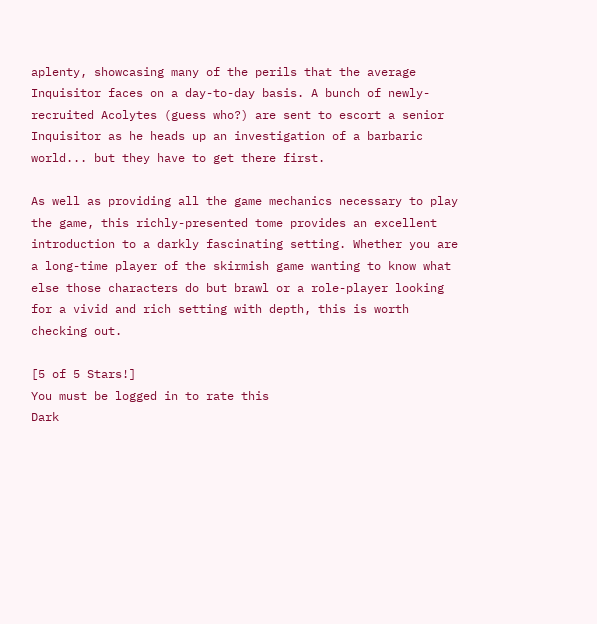aplenty, showcasing many of the perils that the average Inquisitor faces on a day-to-day basis. A bunch of newly-recruited Acolytes (guess who?) are sent to escort a senior Inquisitor as he heads up an investigation of a barbaric world... but they have to get there first.

As well as providing all the game mechanics necessary to play the game, this richly-presented tome provides an excellent introduction to a darkly fascinating setting. Whether you are a long-time player of the skirmish game wanting to know what else those characters do but brawl or a role-player looking for a vivid and rich setting with depth, this is worth checking out.

[5 of 5 Stars!]
You must be logged in to rate this
Dark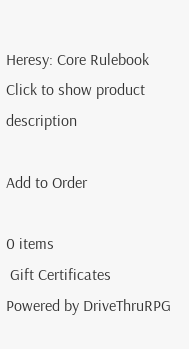Heresy: Core Rulebook
Click to show product description

Add to Order

0 items
 Gift Certificates
Powered by DriveThruRPG